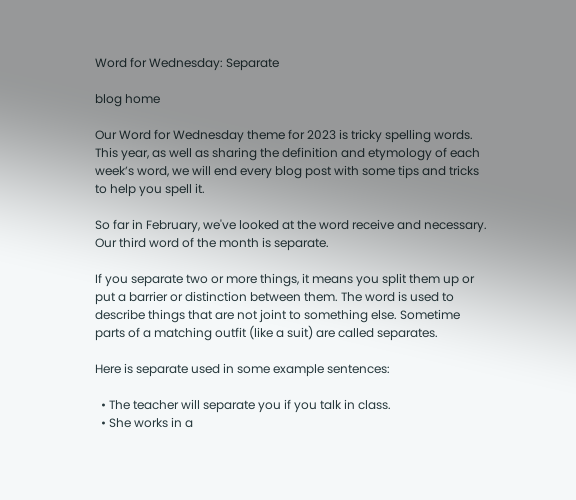Word for Wednesday: Separate

blog home

Our Word for Wednesday theme for 2023 is tricky spelling words. This year, as well as sharing the definition and etymology of each week’s word, we will end every blog post with some tips and tricks to help you spell it.

So far in February, we've looked at the word receive and necessary. Our third word of the month is separate.

If you separate two or more things, it means you split them up or put a barrier or distinction between them. The word is used to describe things that are not joint to something else. Sometime parts of a matching outfit (like a suit) are called separates.

Here is separate used in some example sentences:

  • The teacher will separate you if you talk in class.
  • She works in a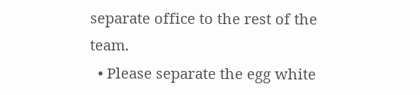separate office to the rest of the team.
  • Please separate the egg white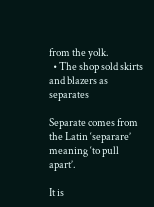from the yolk.
  • The shop sold skirts and blazers as separates

Separate comes from the Latin ‘separare’ meaning ‘to pull apart’.

It is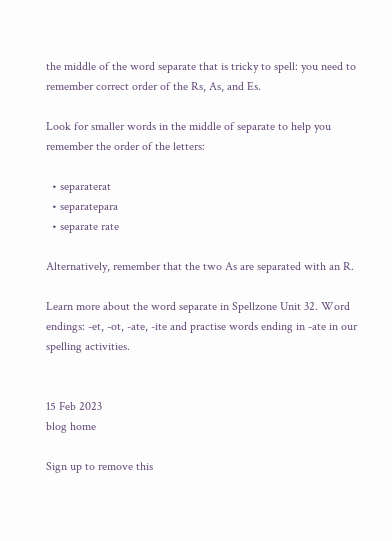the middle of the word separate that is tricky to spell: you need to remember correct order of the Rs, As, and Es.

Look for smaller words in the middle of separate to help you remember the order of the letters:

  • separaterat
  • separatepara
  • separate rate

Alternatively, remember that the two As are separated with an R.

Learn more about the word separate in Spellzone Unit 32. Word endings: -et, -ot, -ate, -ite and practise words ending in -ate in our spelling activities.


15 Feb 2023
blog home

Sign up to remove this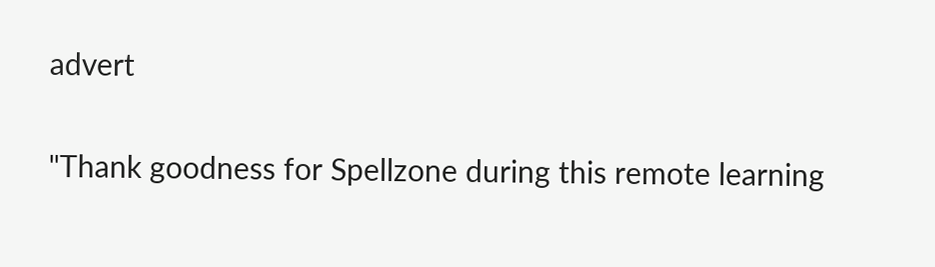advert

"Thank goodness for Spellzone during this remote learning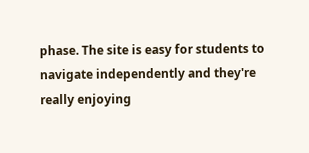phase. The site is easy for students to navigate independently and they're really enjoying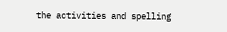the activities and spelling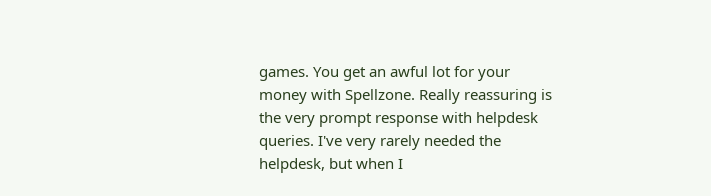games. You get an awful lot for your money with Spellzone. Really reassuring is the very prompt response with helpdesk queries. I've very rarely needed the helpdesk, but when I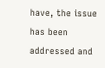have, the issue has been addressed and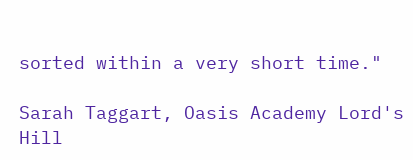sorted within a very short time."

Sarah Taggart, Oasis Academy Lord's Hill